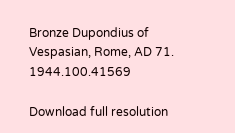Bronze Dupondius of Vespasian, Rome, AD 71. 1944.100.41569

Download full resolution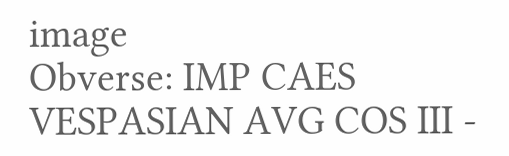image
Obverse: IMP CAES VESPASIAN AVG COS III -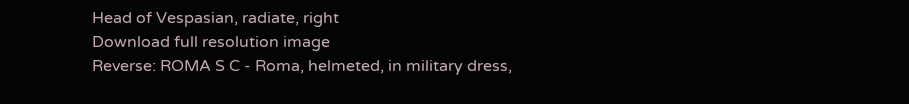Head of Vespasian, radiate, right
Download full resolution image
Reverse: ROMA S C - Roma, helmeted, in military dress,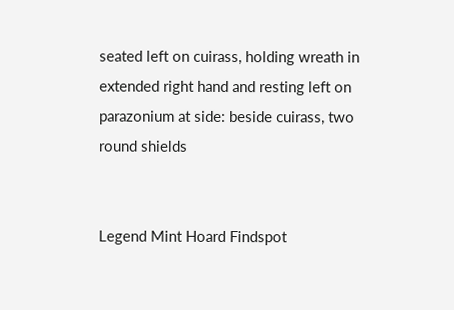seated left on cuirass, holding wreath in extended right hand and resting left on parazonium at side: beside cuirass, two round shields


Legend Mint Hoard Findspot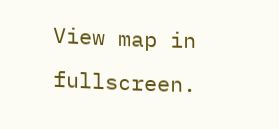View map in fullscreen.